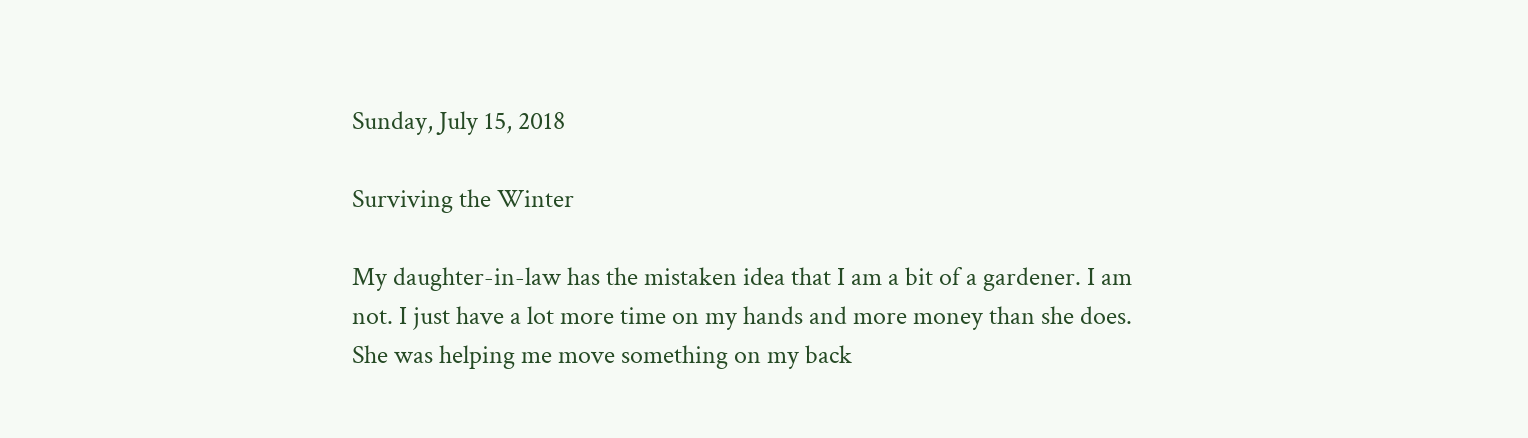Sunday, July 15, 2018

Surviving the Winter

My daughter-in-law has the mistaken idea that I am a bit of a gardener. I am not. I just have a lot more time on my hands and more money than she does. She was helping me move something on my back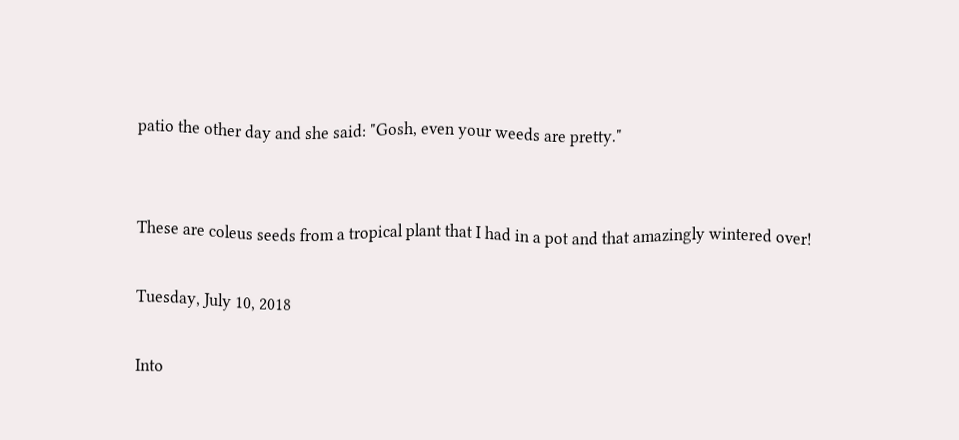patio the other day and she said: "Gosh, even your weeds are pretty."


These are coleus seeds from a tropical plant that I had in a pot and that amazingly wintered over!

Tuesday, July 10, 2018

Into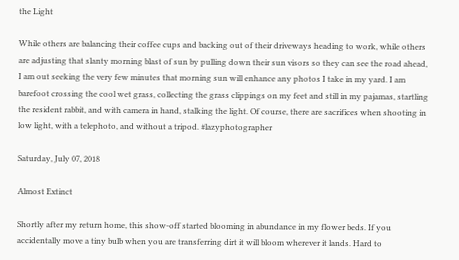the Light

While others are balancing their coffee cups and backing out of their driveways heading to work, while others are adjusting that slanty morning blast of sun by pulling down their sun visors so they can see the road ahead, I am out seeking the very few minutes that morning sun will enhance any photos I take in my yard. I am barefoot crossing the cool wet grass, collecting the grass clippings on my feet and still in my pajamas, startling the resident rabbit, and with camera in hand, stalking the light. Of course, there are sacrifices when shooting in low light, with a telephoto, and without a tripod. #lazyphotographer

Saturday, July 07, 2018

Almost Extinct

Shortly after my return home, this show-off started blooming in abundance in my flower beds. If you accidentally move a tiny bulb when you are transferring dirt it will bloom wherever it lands. Hard to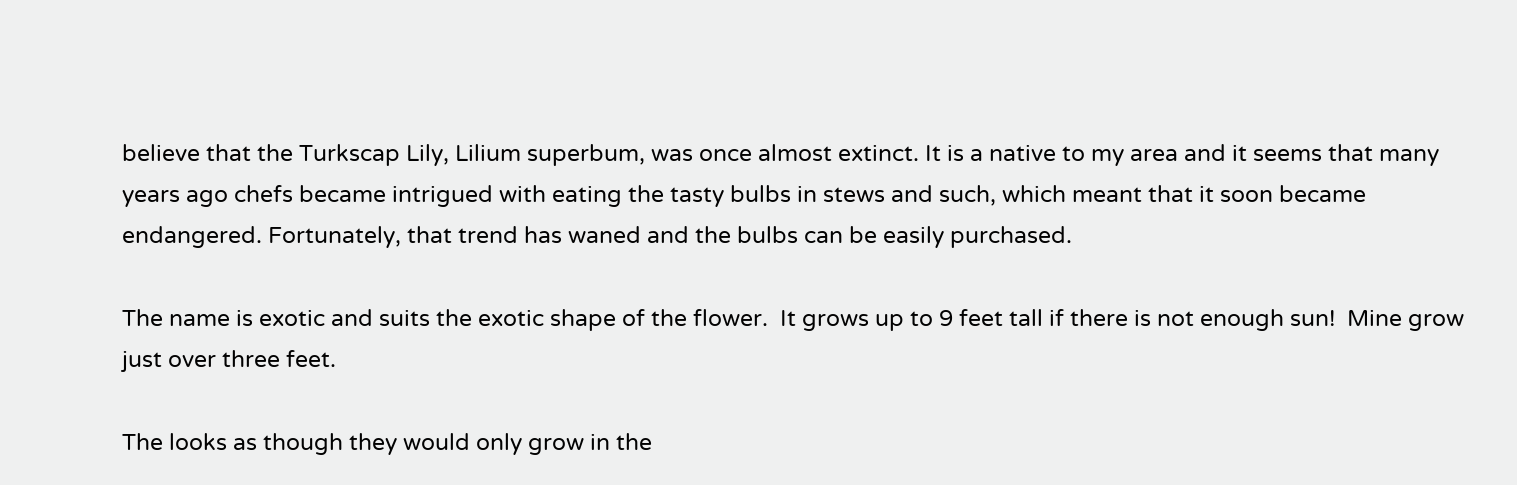believe that the Turkscap Lily, Lilium superbum, was once almost extinct. It is a native to my area and it seems that many years ago chefs became intrigued with eating the tasty bulbs in stews and such, which meant that it soon became endangered. Fortunately, that trend has waned and the bulbs can be easily purchased.

The name is exotic and suits the exotic shape of the flower.  It grows up to 9 feet tall if there is not enough sun!  Mine grow just over three feet.

The looks as though they would only grow in the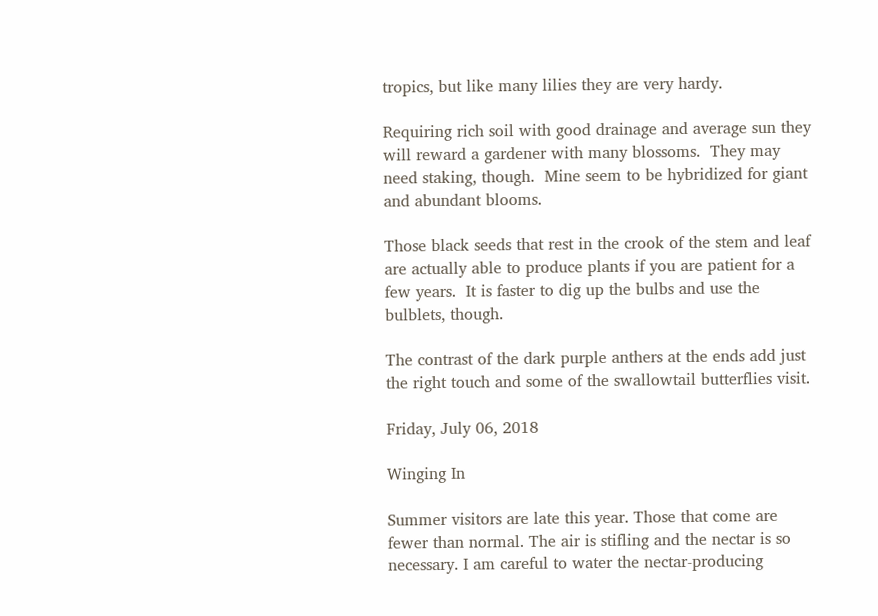tropics, but like many lilies they are very hardy.

Requiring rich soil with good drainage and average sun they will reward a gardener with many blossoms.  They may need staking, though.  Mine seem to be hybridized for giant and abundant blooms.

Those black seeds that rest in the crook of the stem and leaf are actually able to produce plants if you are patient for a few years.  It is faster to dig up the bulbs and use the bulblets, though.

The contrast of the dark purple anthers at the ends add just the right touch and some of the swallowtail butterflies visit.

Friday, July 06, 2018

Winging In

Summer visitors are late this year. Those that come are fewer than normal. The air is stifling and the nectar is so necessary. I am careful to water the nectar-producing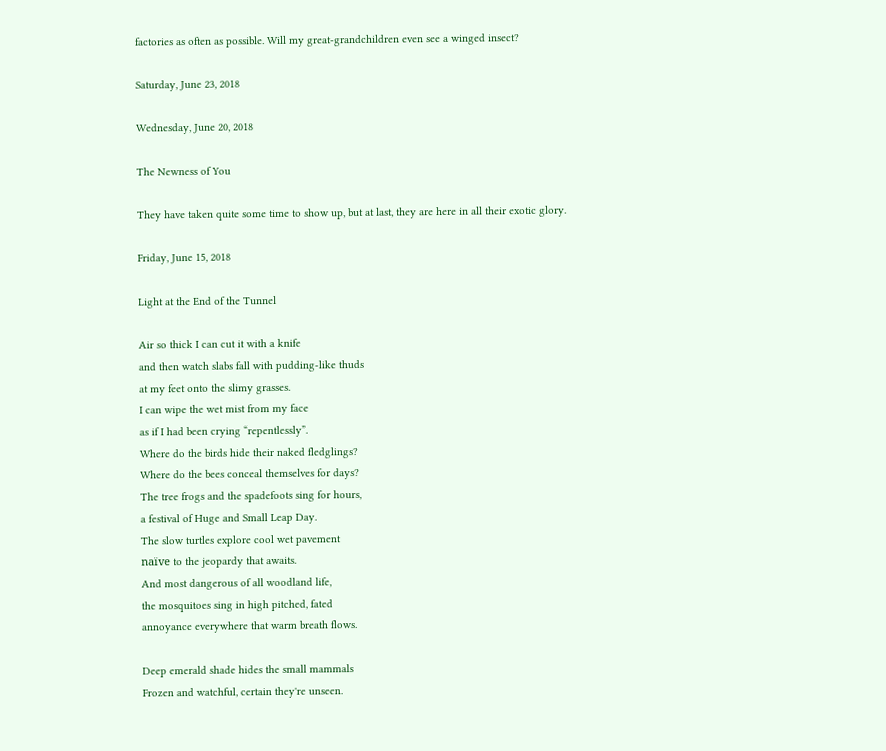factories as often as possible. Will my great-grandchildren even see a winged insect?

Saturday, June 23, 2018

Wednesday, June 20, 2018

The Newness of You

They have taken quite some time to show up, but at last, they are here in all their exotic glory.

Friday, June 15, 2018

Light at the End of the Tunnel

Air so thick I can cut it with a knife
and then watch slabs fall with pudding-like thuds
at my feet onto the slimy grasses.
I can wipe the wet mist from my face
as if I had been crying “repentlessly”.
Where do the birds hide their naked fledglings?
Where do the bees conceal themselves for days?
The tree frogs and the spadefoots sing for hours,
a festival of Huge and Small Leap Day.
The slow turtles explore cool wet pavement
naïve to the jeopardy that awaits.
And most dangerous of all woodland life,
the mosquitoes sing in high pitched, fated
annoyance everywhere that warm breath flows.

Deep emerald shade hides the small mammals
Frozen and watchful, certain they're unseen.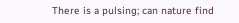There is a pulsing; can nature find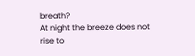breath?
At night the breeze does not rise to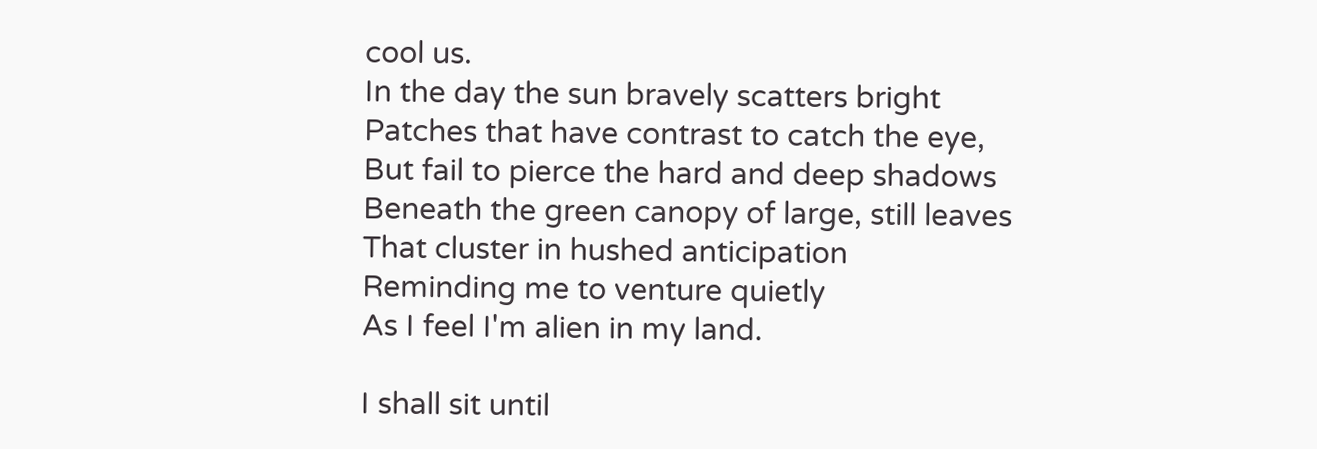cool us.
In the day the sun bravely scatters bright
Patches that have contrast to catch the eye,
But fail to pierce the hard and deep shadows
Beneath the green canopy of large, still leaves
That cluster in hushed anticipation
Reminding me to venture quietly
As I feel I'm alien in my land.

I shall sit until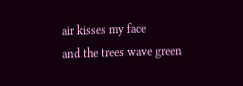air kisses my face
and the trees wave green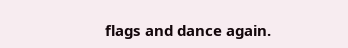flags and dance again.